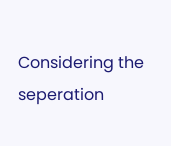Considering the seperation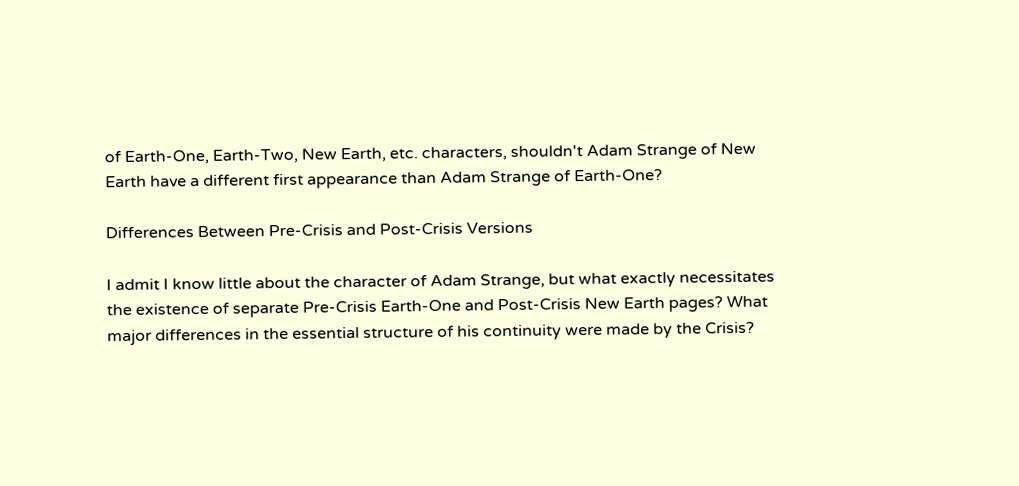of Earth-One, Earth-Two, New Earth, etc. characters, shouldn't Adam Strange of New Earth have a different first appearance than Adam Strange of Earth-One?

Differences Between Pre-Crisis and Post-Crisis Versions

I admit I know little about the character of Adam Strange, but what exactly necessitates the existence of separate Pre-Crisis Earth-One and Post-Crisis New Earth pages? What major differences in the essential structure of his continuity were made by the Crisis?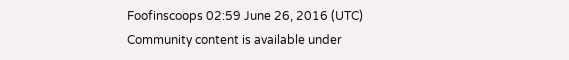Foofinscoops 02:59 June 26, 2016 (UTC)
Community content is available under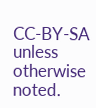CC-BY-SA unless otherwise noted.